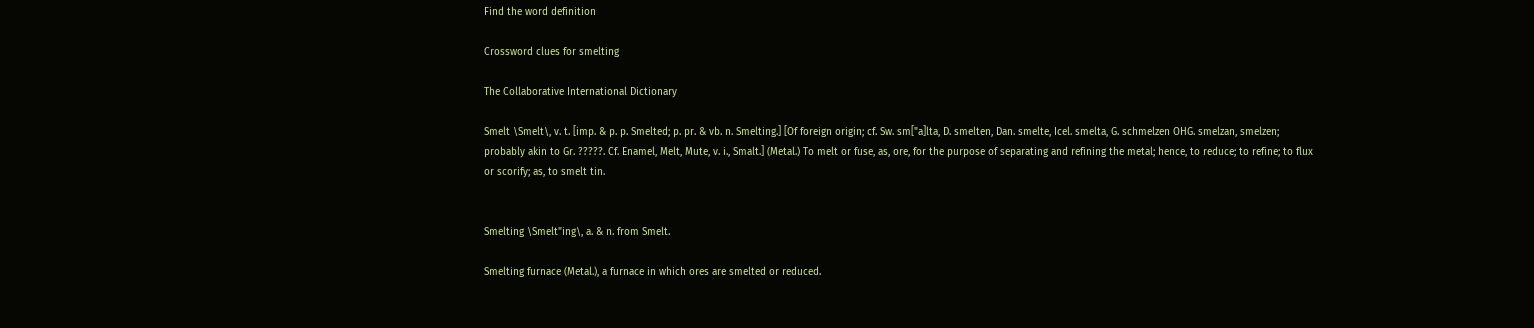Find the word definition

Crossword clues for smelting

The Collaborative International Dictionary

Smelt \Smelt\, v. t. [imp. & p. p. Smelted; p. pr. & vb. n. Smelting.] [Of foreign origin; cf. Sw. sm["a]lta, D. smelten, Dan. smelte, Icel. smelta, G. schmelzen OHG. smelzan, smelzen; probably akin to Gr. ?????. Cf. Enamel, Melt, Mute, v. i., Smalt.] (Metal.) To melt or fuse, as, ore, for the purpose of separating and refining the metal; hence, to reduce; to refine; to flux or scorify; as, to smelt tin.


Smelting \Smelt"ing\, a. & n. from Smelt.

Smelting furnace (Metal.), a furnace in which ores are smelted or reduced.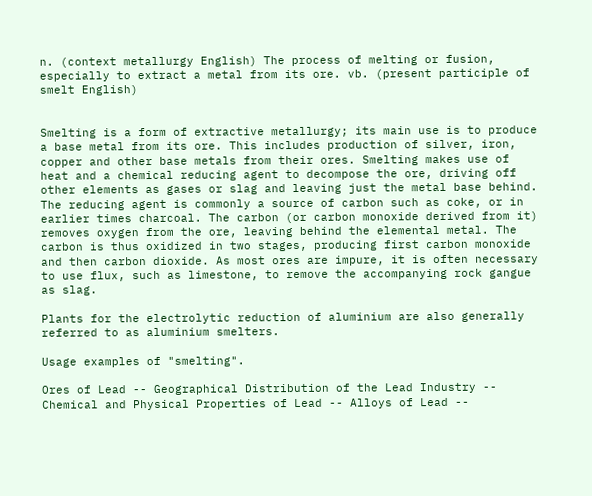n. (context metallurgy English) The process of melting or fusion, especially to extract a metal from its ore. vb. (present participle of smelt English)


Smelting is a form of extractive metallurgy; its main use is to produce a base metal from its ore. This includes production of silver, iron, copper and other base metals from their ores. Smelting makes use of heat and a chemical reducing agent to decompose the ore, driving off other elements as gases or slag and leaving just the metal base behind. The reducing agent is commonly a source of carbon such as coke, or in earlier times charcoal. The carbon (or carbon monoxide derived from it) removes oxygen from the ore, leaving behind the elemental metal. The carbon is thus oxidized in two stages, producing first carbon monoxide and then carbon dioxide. As most ores are impure, it is often necessary to use flux, such as limestone, to remove the accompanying rock gangue as slag.

Plants for the electrolytic reduction of aluminium are also generally referred to as aluminium smelters.

Usage examples of "smelting".

Ores of Lead -- Geographical Distribution of the Lead Industry -- Chemical and Physical Properties of Lead -- Alloys of Lead --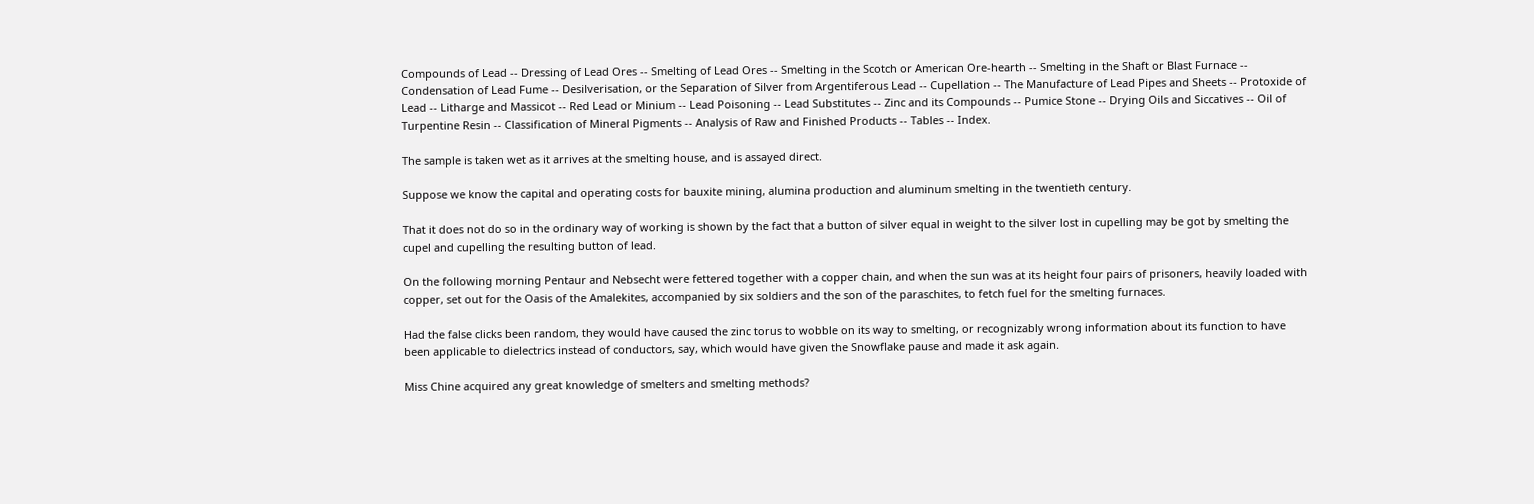Compounds of Lead -- Dressing of Lead Ores -- Smelting of Lead Ores -- Smelting in the Scotch or American Ore-hearth -- Smelting in the Shaft or Blast Furnace -- Condensation of Lead Fume -- Desilverisation, or the Separation of Silver from Argentiferous Lead -- Cupellation -- The Manufacture of Lead Pipes and Sheets -- Protoxide of Lead -- Litharge and Massicot -- Red Lead or Minium -- Lead Poisoning -- Lead Substitutes -- Zinc and its Compounds -- Pumice Stone -- Drying Oils and Siccatives -- Oil of Turpentine Resin -- Classification of Mineral Pigments -- Analysis of Raw and Finished Products -- Tables -- Index.

The sample is taken wet as it arrives at the smelting house, and is assayed direct.

Suppose we know the capital and operating costs for bauxite mining, alumina production and aluminum smelting in the twentieth century.

That it does not do so in the ordinary way of working is shown by the fact that a button of silver equal in weight to the silver lost in cupelling may be got by smelting the cupel and cupelling the resulting button of lead.

On the following morning Pentaur and Nebsecht were fettered together with a copper chain, and when the sun was at its height four pairs of prisoners, heavily loaded with copper, set out for the Oasis of the Amalekites, accompanied by six soldiers and the son of the paraschites, to fetch fuel for the smelting furnaces.

Had the false clicks been random, they would have caused the zinc torus to wobble on its way to smelting, or recognizably wrong information about its function to have been applicable to dielectrics instead of conductors, say, which would have given the Snowflake pause and made it ask again.

Miss Chine acquired any great knowledge of smelters and smelting methods?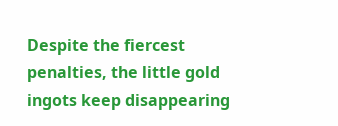Despite the fiercest penalties, the little gold ingots keep disappearing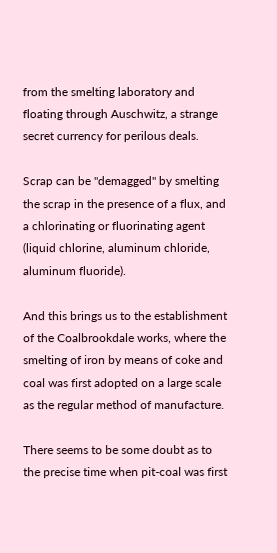from the smelting laboratory and floating through Auschwitz, a strange secret currency for perilous deals.

Scrap can be "demagged" by smelting the scrap in the presence of a flux, and a chlorinating or fluorinating agent (liquid chlorine, aluminum chloride, aluminum fluoride).

And this brings us to the establishment of the Coalbrookdale works, where the smelting of iron by means of coke and coal was first adopted on a large scale as the regular method of manufacture.

There seems to be some doubt as to the precise time when pit-coal was first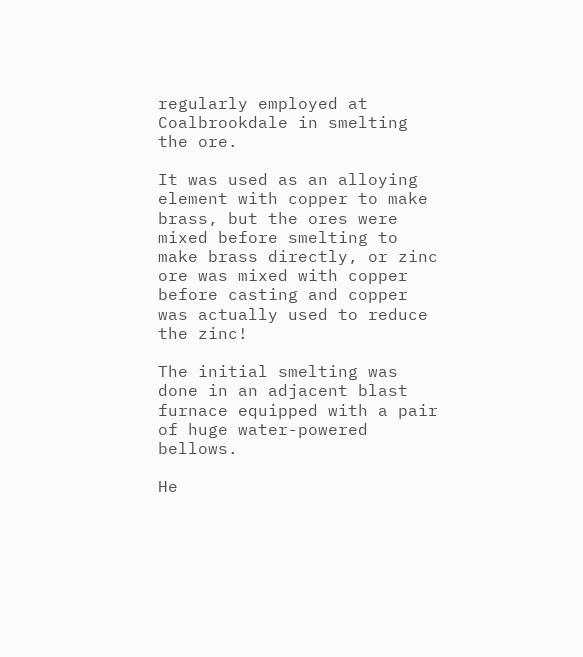regularly employed at Coalbrookdale in smelting the ore.

It was used as an alloying element with copper to make brass, but the ores were mixed before smelting to make brass directly, or zinc ore was mixed with copper before casting and copper was actually used to reduce the zinc!

The initial smelting was done in an adjacent blast furnace equipped with a pair of huge water-powered bellows.

He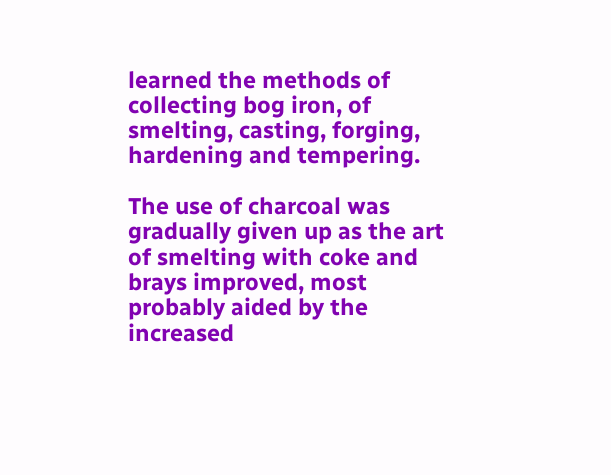learned the methods of collecting bog iron, of smelting, casting, forging, hardening and tempering.

The use of charcoal was gradually given up as the art of smelting with coke and brays improved, most probably aided by the increased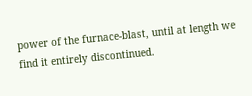power of the furnace-blast, until at length we find it entirely discontinued.